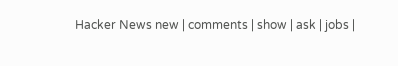Hacker News new | comments | show | ask | jobs |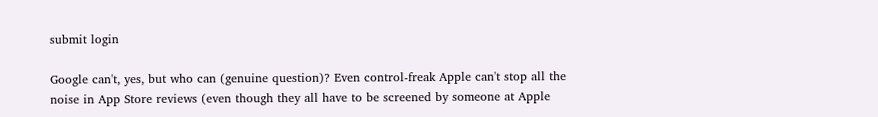submit login

Google can't, yes, but who can (genuine question)? Even control-freak Apple can't stop all the noise in App Store reviews (even though they all have to be screened by someone at Apple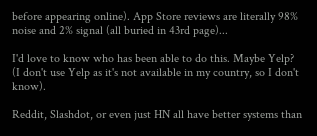before appearing online). App Store reviews are literally 98% noise and 2% signal (all buried in 43rd page)...

I'd love to know who has been able to do this. Maybe Yelp? (I don't use Yelp as it's not available in my country, so I don't know).

Reddit, Slashdot, or even just HN all have better systems than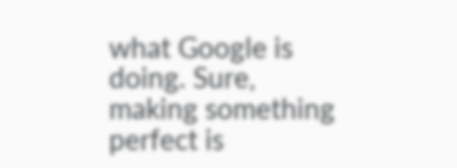what Google is doing. Sure, making something perfect is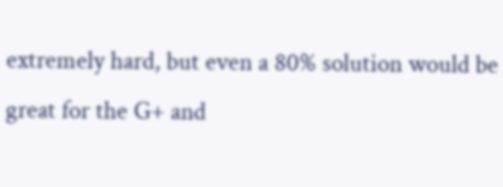extremely hard, but even a 80% solution would be great for the G+ and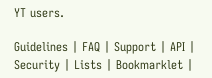YT users.

Guidelines | FAQ | Support | API | Security | Lists | Bookmarklet |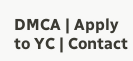DMCA | Apply to YC | Contact